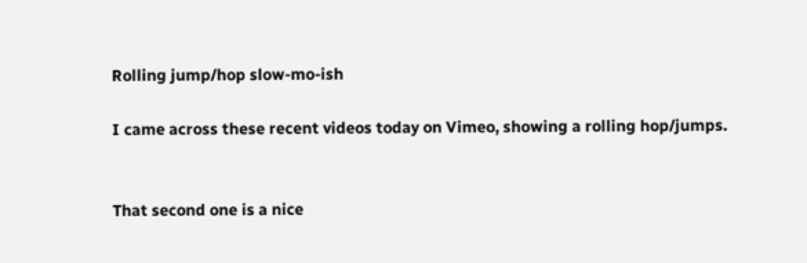Rolling jump/hop slow-mo-ish

I came across these recent videos today on Vimeo, showing a rolling hop/jumps.


That second one is a nice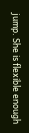jump. She is flexible enough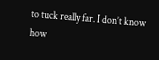to tuck really far. I don’t know how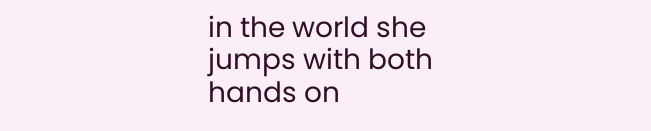in the world she jumps with both hands on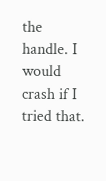the handle. I would crash if I tried that.